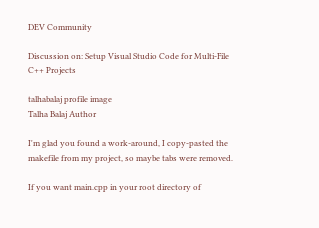DEV Community

Discussion on: Setup Visual Studio Code for Multi-File C++ Projects

talhabalaj profile image
Talha Balaj Author

I'm glad you found a work-around, I copy-pasted the makefile from my project, so maybe tabs were removed.

If you want main.cpp in your root directory of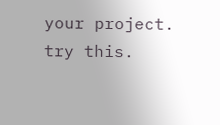your project. try this.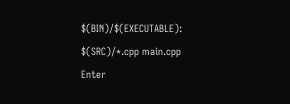$(BIN)/$(EXECUTABLE): $(SRC)/*.cpp main.cpp
Enter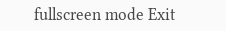fullscreen mode Exit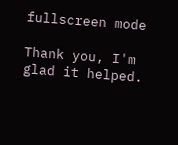fullscreen mode

Thank you, I'm glad it helped.